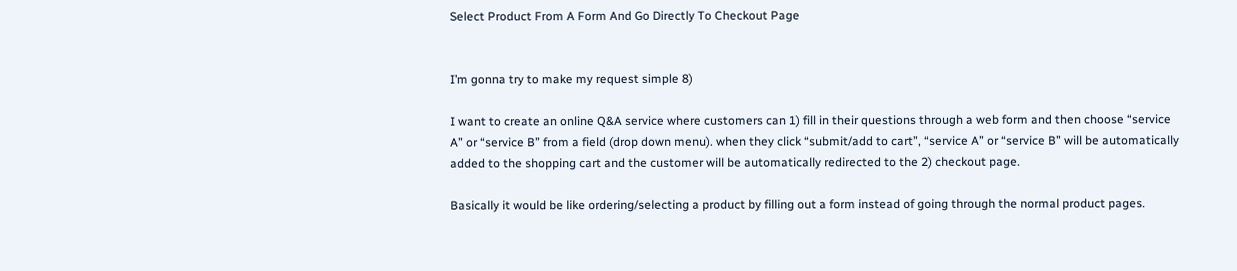Select Product From A Form And Go Directly To Checkout Page


I’m gonna try to make my request simple 8)

I want to create an online Q&A service where customers can 1) fill in their questions through a web form and then choose “service A” or “service B” from a field (drop down menu). when they click “submit/add to cart”, “service A” or “service B” will be automatically added to the shopping cart and the customer will be automatically redirected to the 2) checkout page.

Basically it would be like ordering/selecting a product by filling out a form instead of going through the normal product pages.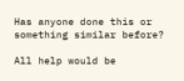Has anyone done this or something similar before?

All help would be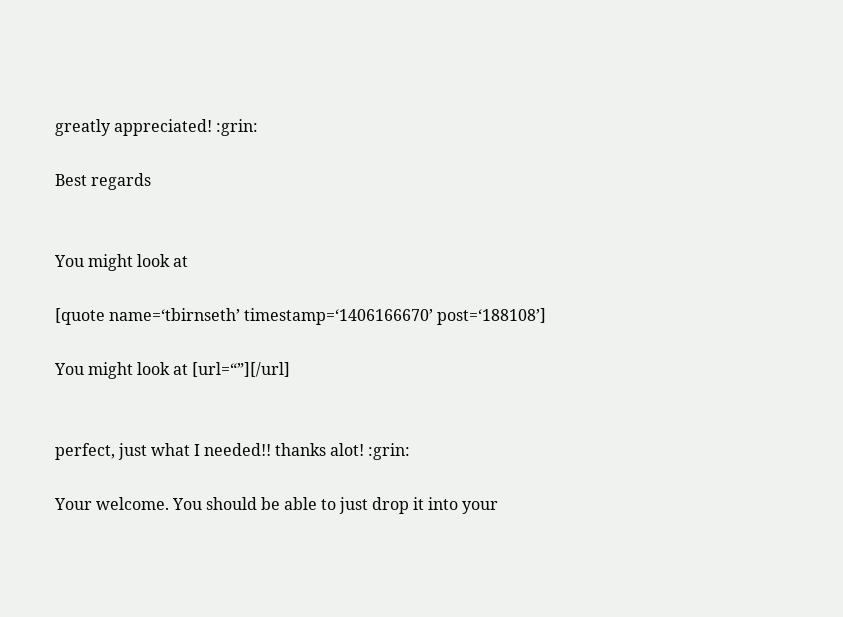greatly appreciated! :grin:

Best regards


You might look at

[quote name=‘tbirnseth’ timestamp=‘1406166670’ post=‘188108’]

You might look at [url=“”][/url]


perfect, just what I needed!! thanks alot! :grin:

Your welcome. You should be able to just drop it into your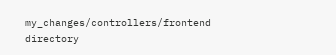my_changes/controllers/frontend directory